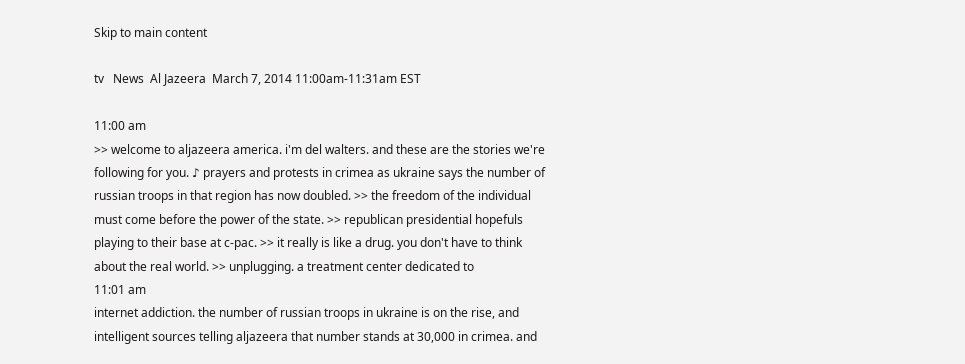Skip to main content

tv   News  Al Jazeera  March 7, 2014 11:00am-11:31am EST

11:00 am
>> welcome to aljazeera america. i'm del walters. and these are the stories we're following for you. ♪ prayers and protests in crimea as ukraine says the number of russian troops in that region has now doubled. >> the freedom of the individual must come before the power of the state. >> republican presidential hopefuls playing to their base at c-pac. >> it really is like a drug. you don't have to think about the real world. >> unplugging. a treatment center dedicated to
11:01 am
internet addiction. the number of russian troops in ukraine is on the rise, and intelligent sources telling aljazeera that number stands at 30,000 in crimea. and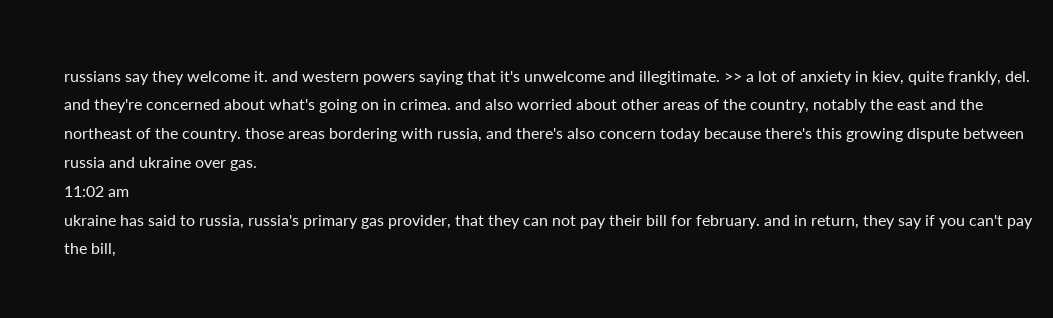russians say they welcome it. and western powers saying that it's unwelcome and illegitimate. >> a lot of anxiety in kiev, quite frankly, del. and they're concerned about what's going on in crimea. and also worried about other areas of the country, notably the east and the northeast of the country. those areas bordering with russia, and there's also concern today because there's this growing dispute between russia and ukraine over gas.
11:02 am
ukraine has said to russia, russia's primary gas provider, that they can not pay their bill for february. and in return, they say if you can't pay the bill,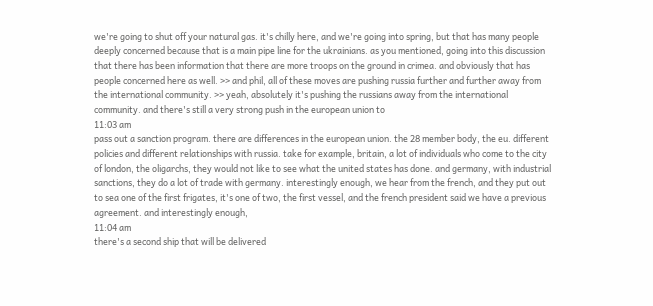we're going to shut off your natural gas. it's chilly here, and we're going into spring, but that has many people deeply concerned because that is a main pipe line for the ukrainians. as you mentioned, going into this discussion that there has been information that there are more troops on the ground in crimea. and obviously that has people concerned here as well. >> and phil, all of these moves are pushing russia further and further away from the international community. >> yeah, absolutely it's pushing the russians away from the international community. and there's still a very strong push in the european union to
11:03 am
pass out a sanction program. there are differences in the european union. the 28 member body, the eu. different policies and different relationships with russia. take for example, britain, a lot of individuals who come to the city of london, the oligarchs, they would not like to see what the united states has done. and germany, with industrial sanctions, they do a lot of trade with germany. interestingly enough, we hear from the french, and they put out to sea one of the first frigates, it's one of two, the first vessel, and the french president said we have a previous agreement. and interestingly enough,
11:04 am
there's a second ship that will be delivered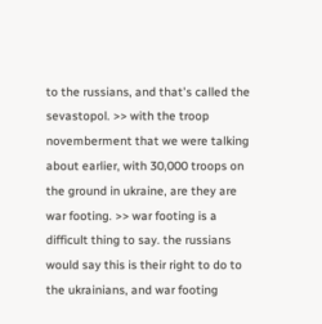to the russians, and that's called the sevastopol. >> with the troop novemberment that we were talking about earlier, with 30,000 troops on the ground in ukraine, are they are war footing. >> war footing is a difficult thing to say. the russians would say this is their right to do to the ukrainians, and war footing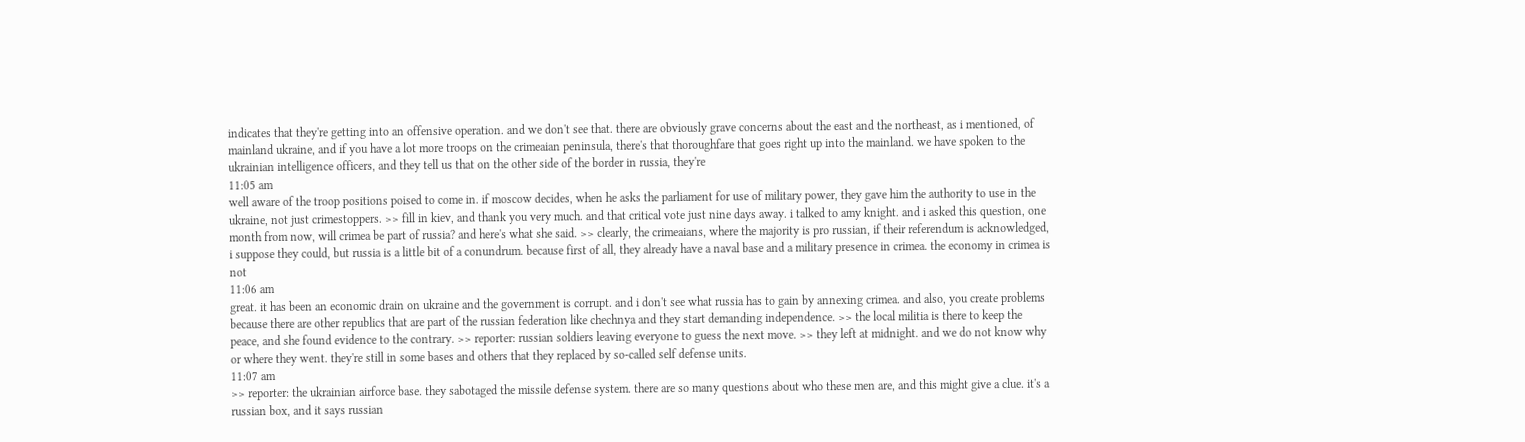indicates that they're getting into an offensive operation. and we don't see that. there are obviously grave concerns about the east and the northeast, as i mentioned, of mainland ukraine, and if you have a lot more troops on the crimeaian peninsula, there's that thoroughfare that goes right up into the mainland. we have spoken to the ukrainian intelligence officers, and they tell us that on the other side of the border in russia, they're
11:05 am
well aware of the troop positions poised to come in. if moscow decides, when he asks the parliament for use of military power, they gave him the authority to use in the ukraine, not just crimestoppers. >> fill in kiev, and thank you very much. and that critical vote just nine days away. i talked to amy knight. and i asked this question, one month from now, will crimea be part of russia? and here's what she said. >> clearly, the crimeaians, where the majority is pro russian, if their referendum is acknowledged, i suppose they could, but russia is a little bit of a conundrum. because first of all, they already have a naval base and a military presence in crimea. the economy in crimea is not
11:06 am
great. it has been an economic drain on ukraine and the government is corrupt. and i don't see what russia has to gain by annexing crimea. and also, you create problems because there are other republics that are part of the russian federation like chechnya and they start demanding independence. >> the local militia is there to keep the peace, and she found evidence to the contrary. >> reporter: russian soldiers leaving everyone to guess the next move. >> they left at midnight. and we do not know why or where they went. they're still in some bases and others that they replaced by so-called self defense units.
11:07 am
>> reporter: the ukrainian airforce base. they sabotaged the missile defense system. there are so many questions about who these men are, and this might give a clue. it's a russian box, and it says russian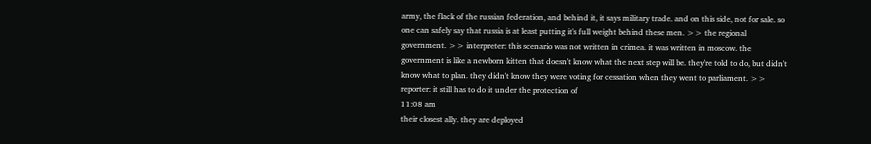army, the flack of the russian federation, and behind it, it says military trade. and on this side, not for sale. so one can safely say that russia is at least putting it's full weight behind these men. >> the regional government. >> interpreter: this scenario was not written in crimea. it was written in moscow. the government is like a newborn kitten that doesn't know what the next step will be. they're told to do, but didn't know what to plan. they didn't know they were voting for cessation when they went to parliament. >> reporter: it still has to do it under the protection of
11:08 am
their closest ally. they are deployed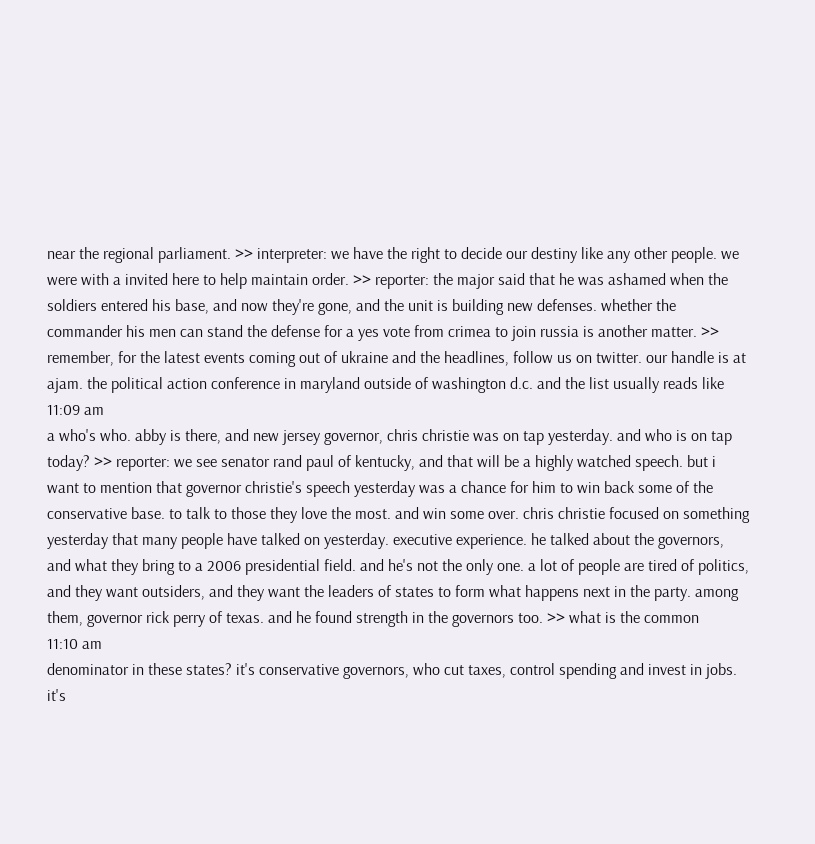near the regional parliament. >> interpreter: we have the right to decide our destiny like any other people. we were with a invited here to help maintain order. >> reporter: the major said that he was ashamed when the soldiers entered his base, and now they're gone, and the unit is building new defenses. whether the commander his men can stand the defense for a yes vote from crimea to join russia is another matter. >> remember, for the latest events coming out of ukraine and the headlines, follow us on twitter. our handle is at ajam. the political action conference in maryland outside of washington d.c. and the list usually reads like
11:09 am
a who's who. abby is there, and new jersey governor, chris christie was on tap yesterday. and who is on tap today? >> reporter: we see senator rand paul of kentucky, and that will be a highly watched speech. but i want to mention that governor christie's speech yesterday was a chance for him to win back some of the conservative base. to talk to those they love the most. and win some over. chris christie focused on something yesterday that many people have talked on yesterday. executive experience. he talked about the governors, and what they bring to a 2006 presidential field. and he's not the only one. a lot of people are tired of politics, and they want outsiders, and they want the leaders of states to form what happens next in the party. among them, governor rick perry of texas. and he found strength in the governors too. >> what is the common
11:10 am
denominator in these states? it's conservative governors, who cut taxes, control spending and invest in jobs. it's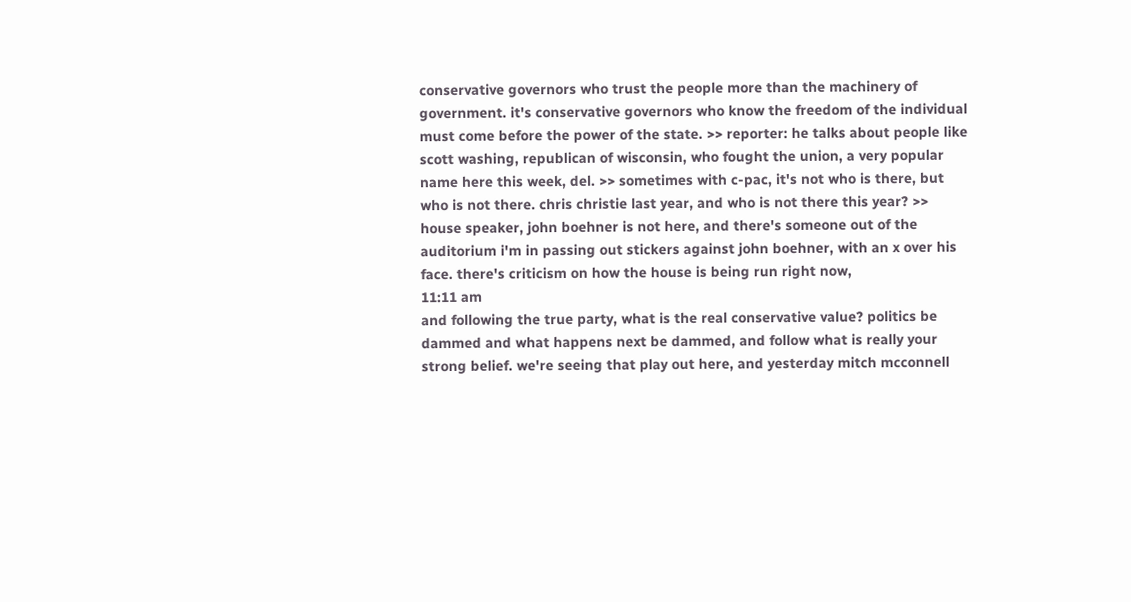conservative governors who trust the people more than the machinery of government. it's conservative governors who know the freedom of the individual must come before the power of the state. >> reporter: he talks about people like scott washing, republican of wisconsin, who fought the union, a very popular name here this week, del. >> sometimes with c-pac, it's not who is there, but who is not there. chris christie last year, and who is not there this year? >> house speaker, john boehner is not here, and there's someone out of the auditorium i'm in passing out stickers against john boehner, with an x over his face. there's criticism on how the house is being run right now,
11:11 am
and following the true party, what is the real conservative value? politics be dammed and what happens next be dammed, and follow what is really your strong belief. we're seeing that play out here, and yesterday mitch mcconnell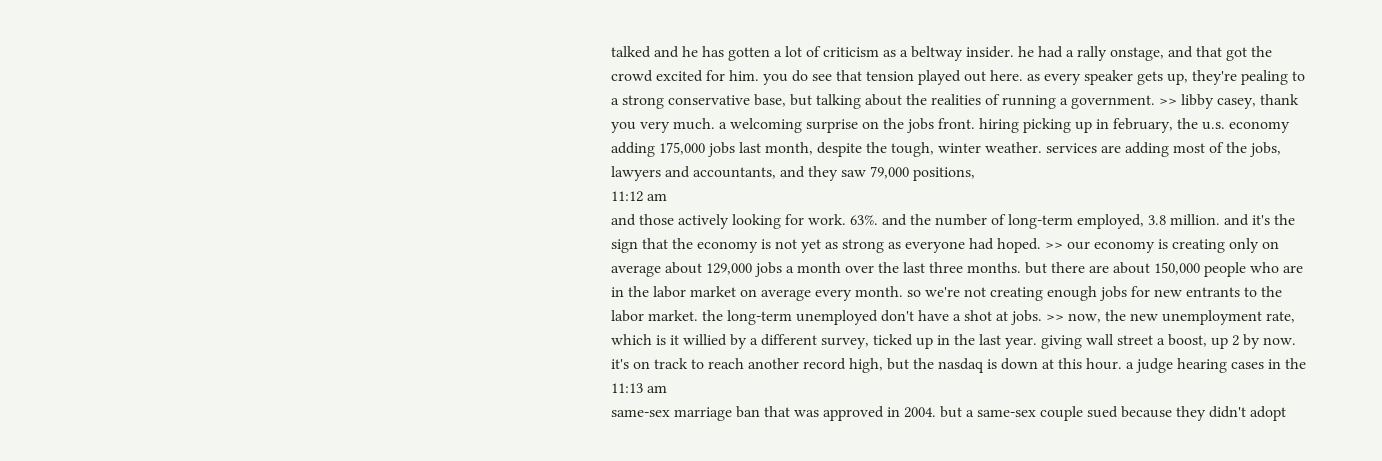talked and he has gotten a lot of criticism as a beltway insider. he had a rally onstage, and that got the crowd excited for him. you do see that tension played out here. as every speaker gets up, they're pealing to a strong conservative base, but talking about the realities of running a government. >> libby casey, thank you very much. a welcoming surprise on the jobs front. hiring picking up in february, the u.s. economy adding 175,000 jobs last month, despite the tough, winter weather. services are adding most of the jobs, lawyers and accountants, and they saw 79,000 positions,
11:12 am
and those actively looking for work. 63%. and the number of long-term employed, 3.8 million. and it's the sign that the economy is not yet as strong as everyone had hoped. >> our economy is creating only on average about 129,000 jobs a month over the last three months. but there are about 150,000 people who are in the labor market on average every month. so we're not creating enough jobs for new entrants to the labor market. the long-term unemployed don't have a shot at jobs. >> now, the new unemployment rate, which is it willied by a different survey, ticked up in the last year. giving wall street a boost, up 2 by now. it's on track to reach another record high, but the nasdaq is down at this hour. a judge hearing cases in the
11:13 am
same-sex marriage ban that was approved in 2004. but a same-sex couple sued because they didn't adopt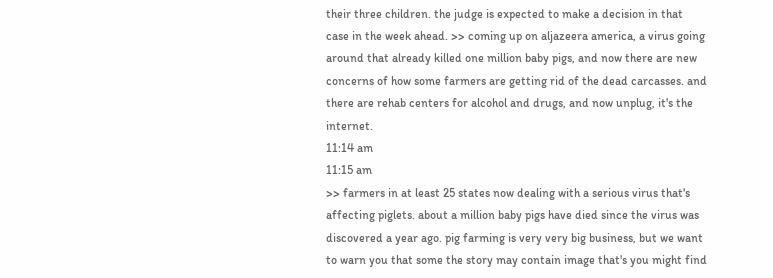their three children. the judge is expected to make a decision in that case in the week ahead. >> coming up on aljazeera america, a virus going around that already killed one million baby pigs, and now there are new concerns of how some farmers are getting rid of the dead carcasses. and there are rehab centers for alcohol and drugs, and now unplug, it's the internet.
11:14 am
11:15 am
>> farmers in at least 25 states now dealing with a serious virus that's affecting piglets. about a million baby pigs have died since the virus was discovered a year ago. pig farming is very very big business, but we want to warn you that some the story may contain image that's you might find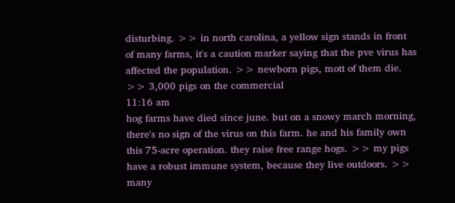disturbing. >> in north carolina, a yellow sign stands in front of many farms, it's a caution marker saying that the pve virus has affected the population. >> newborn pigs, mott of them die. >> 3,000 pigs on the commercial
11:16 am
hog farms have died since june. but on a snowy march morning, there's no sign of the virus on this farm. he and his family own this 75-acre operation. they raise free range hogs. >> my pigs have a robust immune system, because they live outdoors. >> many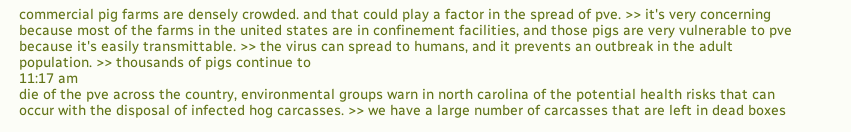commercial pig farms are densely crowded. and that could play a factor in the spread of pve. >> it's very concerning because most of the farms in the united states are in confinement facilities, and those pigs are very vulnerable to pve because it's easily transmittable. >> the virus can spread to humans, and it prevents an outbreak in the adult population. >> thousands of pigs continue to
11:17 am
die of the pve across the country, environmental groups warn in north carolina of the potential health risks that can occur with the disposal of infected hog carcasses. >> we have a large number of carcasses that are left in dead boxes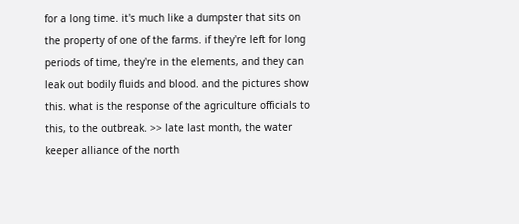for a long time. it's much like a dumpster that sits on the property of one of the farms. if they're left for long periods of time, they're in the elements, and they can leak out bodily fluids and blood. and the pictures show this. what is the response of the agriculture officials to this, to the outbreak. >> late last month, the water keeper alliance of the north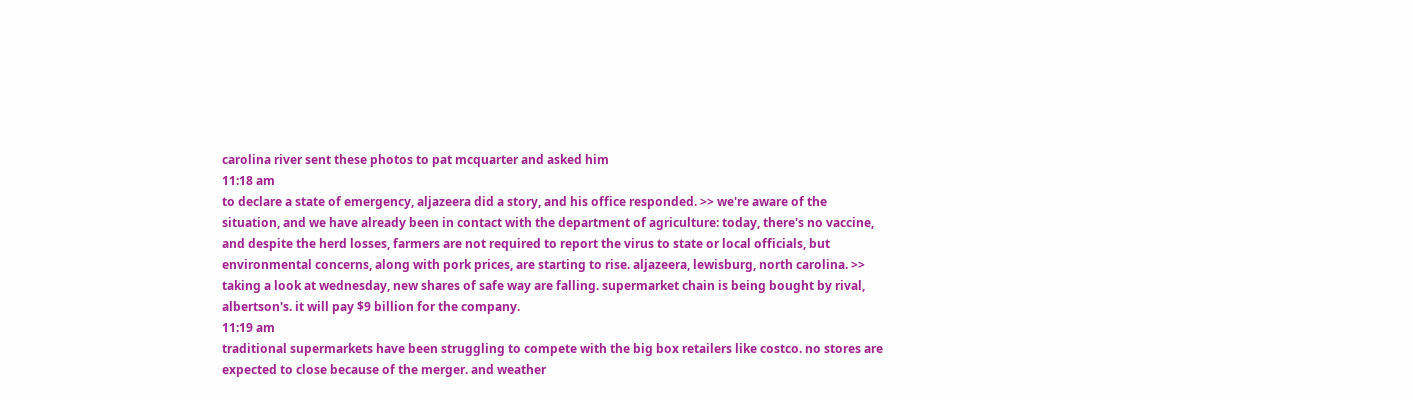carolina river sent these photos to pat mcquarter and asked him
11:18 am
to declare a state of emergency, aljazeera did a story, and his office responded. >> we're aware of the situation, and we have already been in contact with the department of agriculture: today, there's no vaccine, and despite the herd losses, farmers are not required to report the virus to state or local officials, but environmental concerns, along with pork prices, are starting to rise. aljazeera, lewisburg, north carolina. >> taking a look at wednesday, new shares of safe way are falling. supermarket chain is being bought by rival, albertson's. it will pay $9 billion for the company.
11:19 am
traditional supermarkets have been struggling to compete with the big box retailers like costco. no stores are expected to close because of the merger. and weather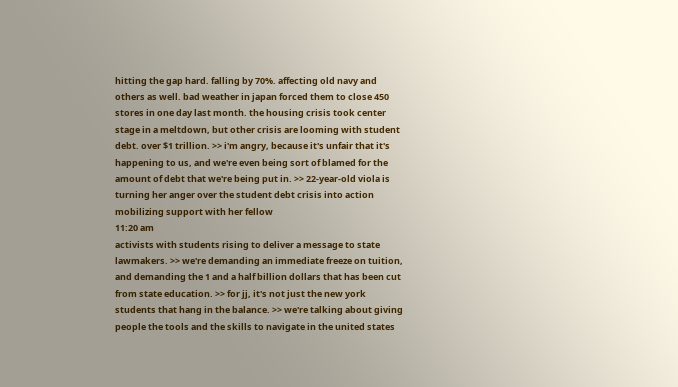hitting the gap hard. falling by 70%. affecting old navy and others as well. bad weather in japan forced them to close 450 stores in one day last month. the housing crisis took center stage in a meltdown, but other crisis are looming with student debt. over $1 trillion. >> i'm angry, because it's unfair that it's happening to us, and we're even being sort of blamed for the amount of debt that we're being put in. >> 22-year-old viola is turning her anger over the student debt crisis into action mobilizing support with her fellow
11:20 am
activists with students rising to deliver a message to state lawmakers. >> we're demanding an immediate freeze on tuition, and demanding the 1 and a half billion dollars that has been cut from state education. >> for jj, it's not just the new york students that hang in the balance. >> we're talking about giving people the tools and the skills to navigate in the united states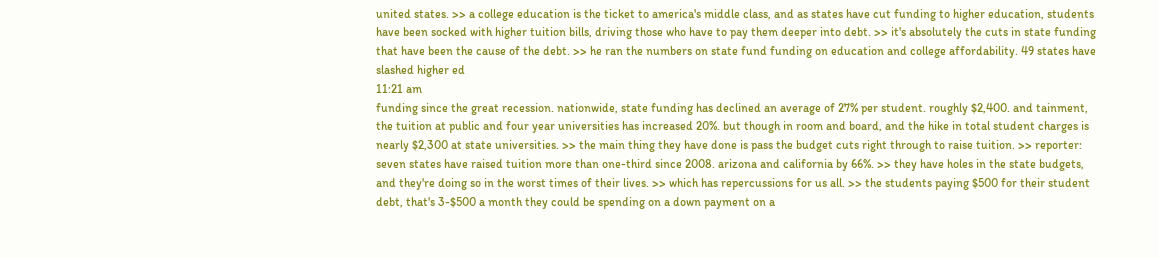united states. >> a college education is the ticket to america's middle class, and as states have cut funding to higher education, students have been socked with higher tuition bills, driving those who have to pay them deeper into debt. >> it's absolutely the cuts in state funding that have been the cause of the debt. >> he ran the numbers on state fund funding on education and college affordability. 49 states have slashed higher ed
11:21 am
funding since the great recession. nationwide, state funding has declined an average of 27% per student. roughly $2,400. and tainment, the tuition at public and four year universities has increased 20%. but though in room and board, and the hike in total student charges is nearly $2,300 at state universities. >> the main thing they have done is pass the budget cuts right through to raise tuition. >> reporter: seven states have raised tuition more than one-third since 2008. arizona and california by 66%. >> they have holes in the state budgets, and they're doing so in the worst times of their lives. >> which has repercussions for us all. >> the students paying $500 for their student debt, that's 3-$500 a month they could be spending on a down payment on a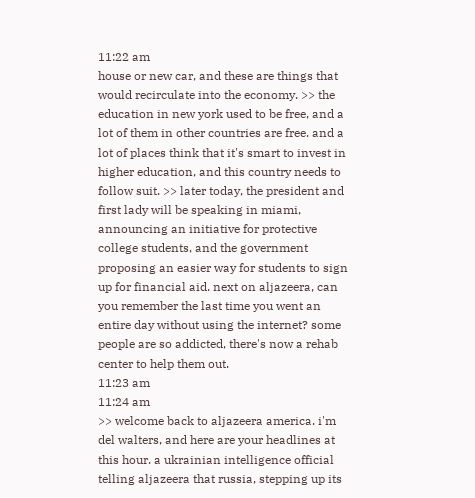11:22 am
house or new car, and these are things that would recirculate into the economy. >> the education in new york used to be free, and a lot of them in other countries are free. and a lot of places think that it's smart to invest in higher education, and this country needs to follow suit. >> later today, the president and first lady will be speaking in miami, announcing an initiative for protective college students, and the government proposing an easier way for students to sign up for financial aid. next on aljazeera, can you remember the last time you went an entire day without using the internet? some people are so addicted, there's now a rehab center to help them out.
11:23 am
11:24 am
>> welcome back to aljazeera america. i'm del walters, and here are your headlines at this hour. a ukrainian intelligence official telling aljazeera that russia, stepping up its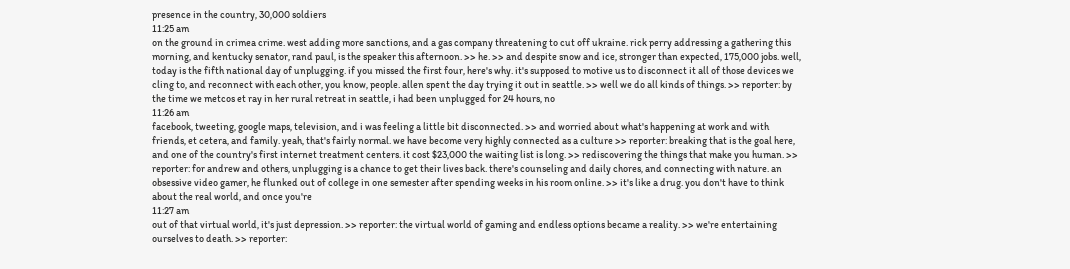presence in the country, 30,000 soldiers
11:25 am
on the ground in crimea crime. west adding more sanctions, and a gas company threatening to cut off ukraine. rick perry addressing a gathering this morning, and kentucky senator, rand paul, is the speaker this afternoon. >> he. >> and despite snow and ice, stronger than expected, 175,000 jobs. well, today is the fifth national day of unplugging. if you missed the first four, here's why. it's supposed to motive us to disconnect it all of those devices we cling to, and reconnect with each other, you know, people. allen spent the day trying it out in seattle. >> well we do all kinds of things. >> reporter: by the time we metcos et ray in her rural retreat in seattle, i had been unplugged for 24 hours, no
11:26 am
facebook, tweeting, google maps, television, and i was feeling a little bit disconnected. >> and worried about what's happening at work and with friends, et cetera, and family. yeah, that's fairly normal. we have become very highly connected as a culture >> reporter: breaking that is the goal here, and one of the country's first internet treatment centers. it cost $23,000 the waiting list is long. >> rediscovering the things that make you human. >> reporter: for andrew and others, unplugging is a chance to get their lives back. there's counseling and daily chores, and connecting with nature. an obsessive video gamer, he flunked out of college in one semester after spending weeks in his room online. >> it's like a drug. you don't have to think about the real world, and once you're
11:27 am
out of that virtual world, it's just depression. >> reporter: the virtual world of gaming and endless options became a reality. >> we're entertaining ourselves to death. >> reporter: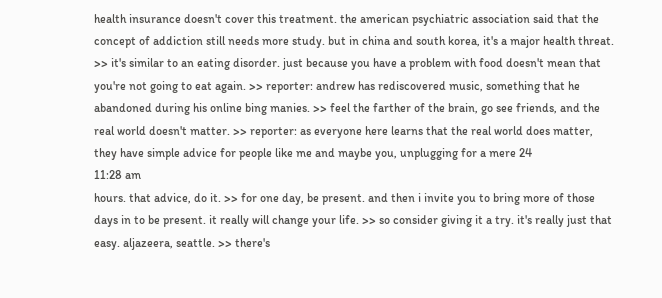health insurance doesn't cover this treatment. the american psychiatric association said that the concept of addiction still needs more study. but in china and south korea, it's a major health threat. >> it's similar to an eating disorder. just because you have a problem with food doesn't mean that you're not going to eat again. >> reporter: andrew has rediscovered music, something that he abandoned during his online bing manies. >> feel the farther of the brain, go see friends, and the real world doesn't matter. >> reporter: as everyone here learns that the real world does matter, they have simple advice for people like me and maybe you, unplugging for a mere 24
11:28 am
hours. that advice, do it. >> for one day, be present. and then i invite you to bring more of those days in to be present. it really will change your life. >> so consider giving it a try. it's really just that easy. aljazeera, seattle. >> there's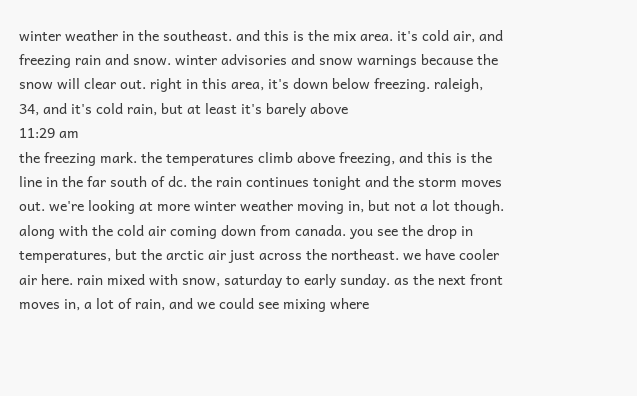winter weather in the southeast. and this is the mix area. it's cold air, and freezing rain and snow. winter advisories and snow warnings because the snow will clear out. right in this area, it's down below freezing. raleigh, 34, and it's cold rain, but at least it's barely above
11:29 am
the freezing mark. the temperatures climb above freezing, and this is the line in the far south of dc. the rain continues tonight and the storm moves out. we're looking at more winter weather moving in, but not a lot though. along with the cold air coming down from canada. you see the drop in temperatures, but the arctic air just across the northeast. we have cooler air here. rain mixed with snow, saturday to early sunday. as the next front moves in, a lot of rain, and we could see mixing where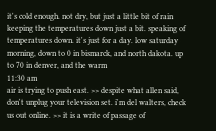it's cold enough. not dry, but just a little bit of rain keeping the temperatures down just a bit. speaking of temperatures down. it's just for a day. low saturday morning, down to 0 in bismarck, and north dakota. up to 70 in denver, and the warm
11:30 am
air is trying to push east. >> despite what allen said, don't unplug your television set. i'm del walters, check us out online. >> it is a write of passage of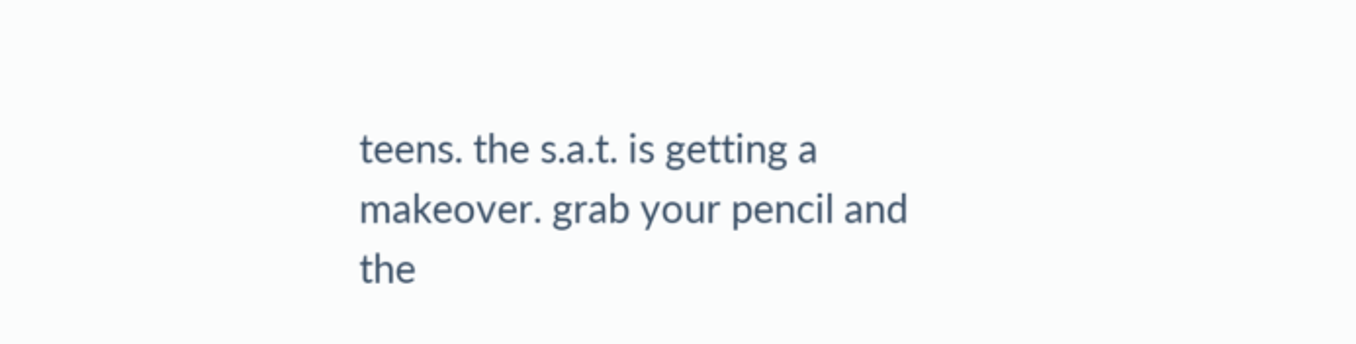teens. the s.a.t. is getting a makeover. grab your pencil and the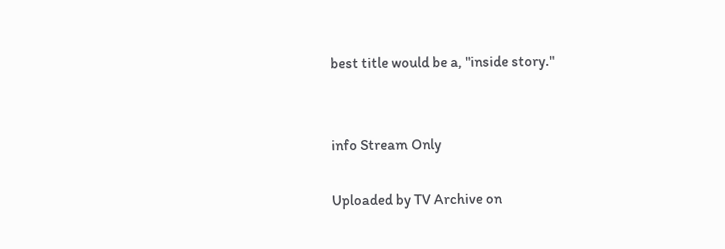best title would be a, "inside story."


info Stream Only

Uploaded by TV Archive on